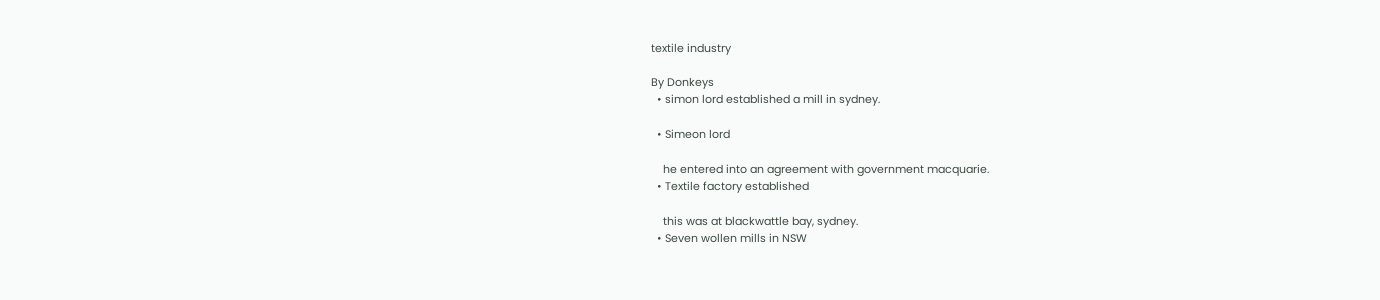textile industry

By Donkeys
  • simon lord established a mill in sydney.

  • Simeon lord

    he entered into an agreement with government macquarie.
  • Textile factory established

    this was at blackwattle bay, sydney.
  • Seven wollen mills in NSW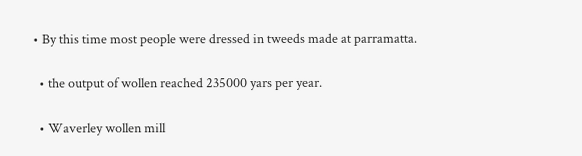• By this time most people were dressed in tweeds made at parramatta.

  • the output of wollen reached 235000 yars per year.

  • Waverley wollen mill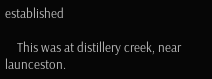established

    This was at distillery creek, near launceston.